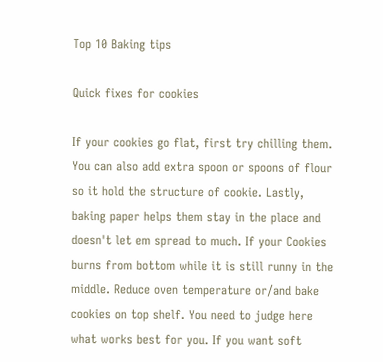Top 10 Baking tips

Quick fixes for cookies

If your cookies go flat, first try chilling them. You can also add extra spoon or spoons of flour so it hold the structure of cookie. Lastly, baking paper helps them stay in the place and doesn't let em spread to much. If your Cookies burns from bottom while it is still runny in the middle. Reduce oven temperature or/and bake cookies on top shelf. You need to judge here what works best for you. If you want soft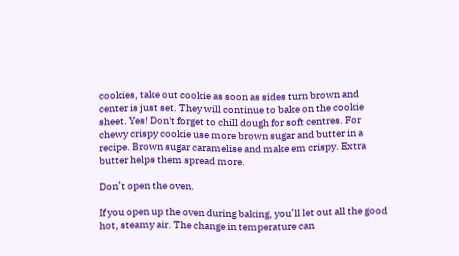cookies, take out cookie as soon as sides turn brown and center is just set. They will continue to bake on the cookie sheet. Yes! Don't forget to chill dough for soft centres. For chewy crispy cookie use more brown sugar and butter in a recipe. Brown sugar caramelise and make em crispy. Extra butter helps them spread more.

Don’t open the oven.

If you open up the oven during baking, you’ll let out all the good hot, steamy air. The change in temperature can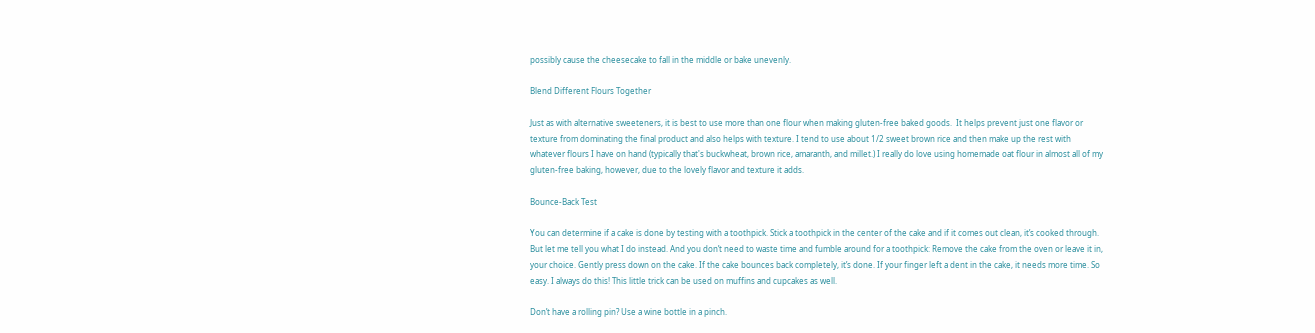possibly cause the cheesecake to fall in the middle or bake unevenly.

Blend Different Flours Together

Just as with alternative sweeteners, it is best to use more than one flour when making gluten-free baked goods.  It helps prevent just one flavor or texture from dominating the final product and also helps with texture. I tend to use about 1/2 sweet brown rice and then make up the rest with whatever flours I have on hand (typically that's buckwheat, brown rice, amaranth, and millet.) I really do love using homemade oat flour in almost all of my gluten-free baking, however, due to the lovely flavor and texture it adds.

Bounce-Back Test

You can determine if a cake is done by testing with a toothpick. Stick a toothpick in the center of the cake and if it comes out clean, it’s cooked through. But let me tell you what I do instead. And you don’t need to waste time and fumble around for a toothpick: Remove the cake from the oven or leave it in, your choice. Gently press down on the cake. If the cake bounces back completely, it’s done. If your finger left a dent in the cake, it needs more time. So easy. I always do this! This little trick can be used on muffins and cupcakes as well.

Don’t have a rolling pin? Use a wine bottle in a pinch.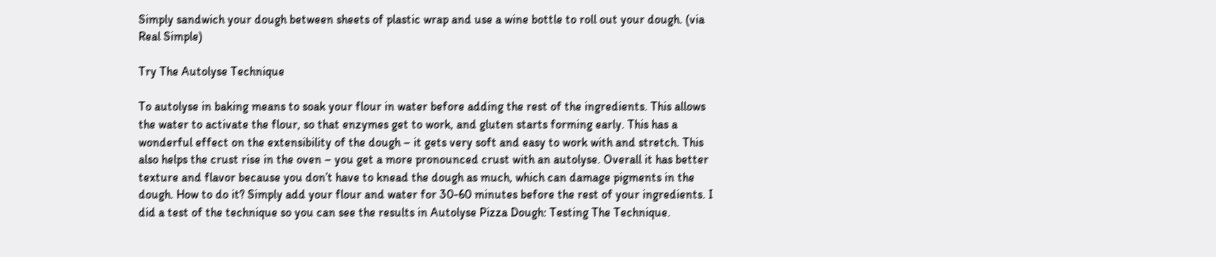Simply sandwich your dough between sheets of plastic wrap and use a wine bottle to roll out your dough. (via Real Simple)

Try The Autolyse Technique

To autolyse in baking means to soak your flour in water before adding the rest of the ingredients. This allows the water to activate the flour, so that enzymes get to work, and gluten starts forming early. This has a wonderful effect on the extensibility of the dough – it gets very soft and easy to work with and stretch. This also helps the crust rise in the oven – you get a more pronounced crust with an autolyse. Overall it has better texture and flavor because you don’t have to knead the dough as much, which can damage pigments in the dough. How to do it? Simply add your flour and water for 30-60 minutes before the rest of your ingredients. I did a test of the technique so you can see the results in Autolyse Pizza Dough: Testing The Technique.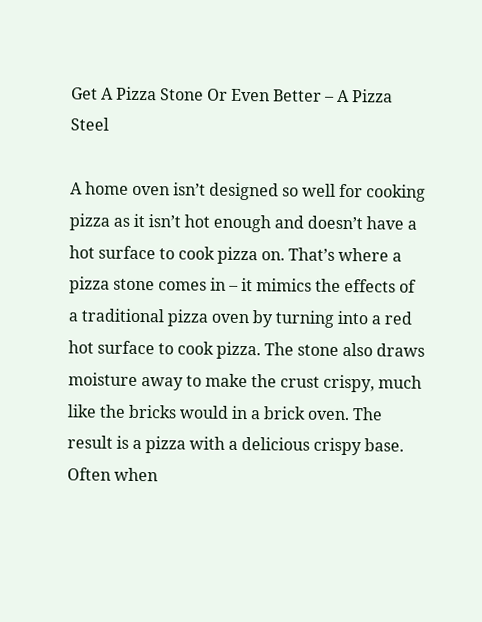Get A Pizza Stone Or Even Better – A Pizza Steel

A home oven isn’t designed so well for cooking pizza as it isn’t hot enough and doesn’t have a hot surface to cook pizza on. That’s where a pizza stone comes in – it mimics the effects of a traditional pizza oven by turning into a red hot surface to cook pizza. The stone also draws moisture away to make the crust crispy, much like the bricks would in a brick oven. The result is a pizza with a delicious crispy base. Often when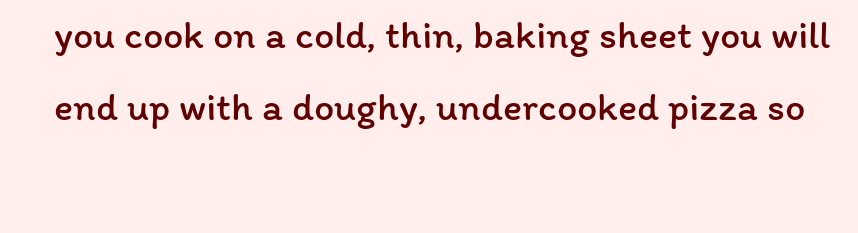you cook on a cold, thin, baking sheet you will end up with a doughy, undercooked pizza so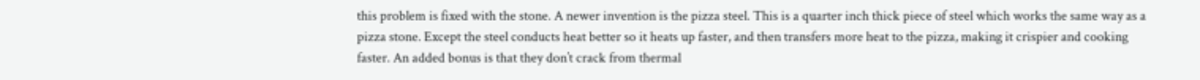this problem is fixed with the stone. A newer invention is the pizza steel. This is a quarter inch thick piece of steel which works the same way as a pizza stone. Except the steel conducts heat better so it heats up faster, and then transfers more heat to the pizza, making it crispier and cooking faster. An added bonus is that they don’t crack from thermal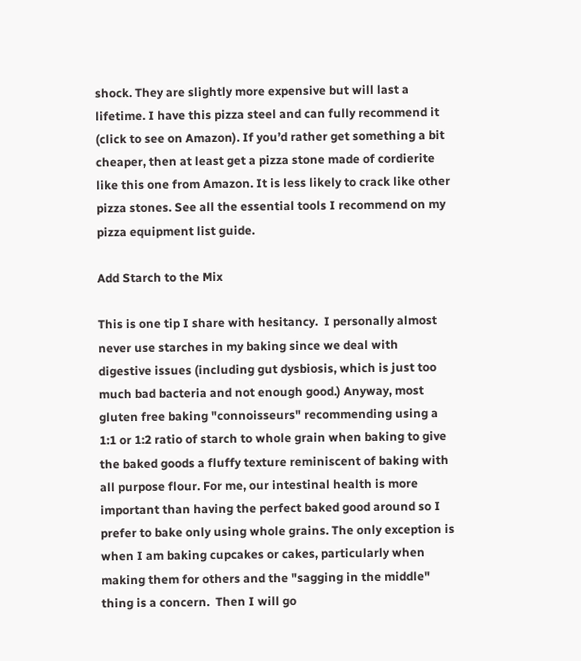shock. They are slightly more expensive but will last a lifetime. I have this pizza steel and can fully recommend it (click to see on Amazon). If you’d rather get something a bit cheaper, then at least get a pizza stone made of cordierite like this one from Amazon. It is less likely to crack like other pizza stones. See all the essential tools I recommend on my pizza equipment list guide.

Add Starch to the Mix

This is one tip I share with hesitancy.  I personally almost never use starches in my baking since we deal with digestive issues (including gut dysbiosis, which is just too much bad bacteria and not enough good.) Anyway, most gluten free baking "connoisseurs" recommending using a 1:1 or 1:2 ratio of starch to whole grain when baking to give the baked goods a fluffy texture reminiscent of baking with all purpose flour. For me, our intestinal health is more important than having the perfect baked good around so I prefer to bake only using whole grains. The only exception is when I am baking cupcakes or cakes, particularly when making them for others and the "sagging in the middle" thing is a concern.  Then I will go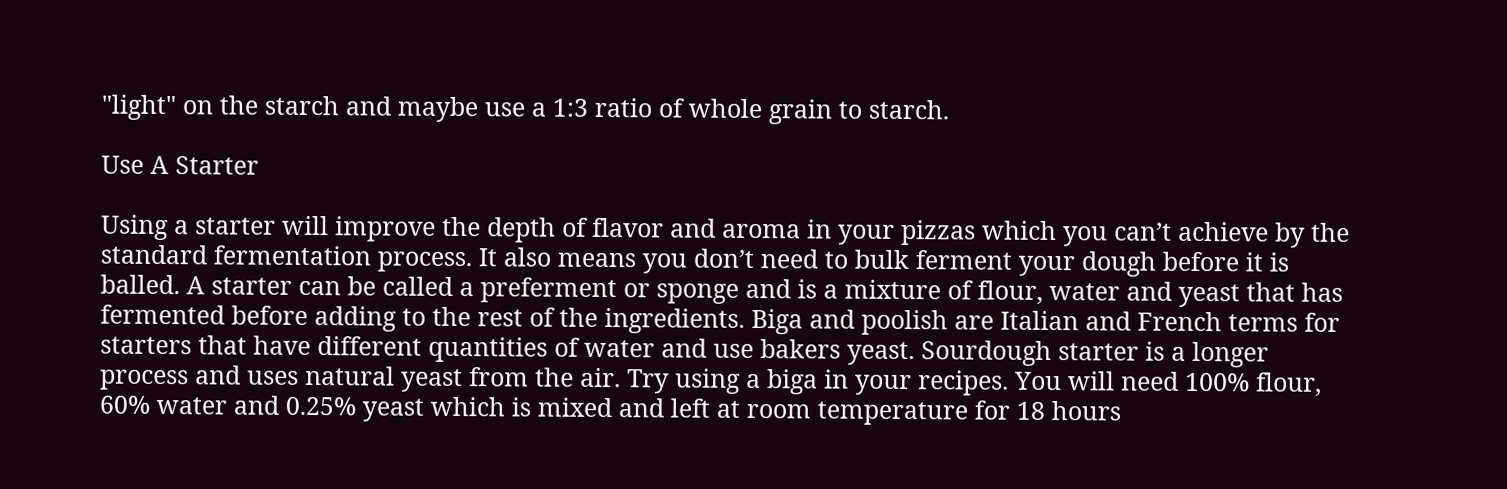"light" on the starch and maybe use a 1:3 ratio of whole grain to starch.

Use A Starter

Using a starter will improve the depth of flavor and aroma in your pizzas which you can’t achieve by the standard fermentation process. It also means you don’t need to bulk ferment your dough before it is balled. A starter can be called a preferment or sponge and is a mixture of flour, water and yeast that has fermented before adding to the rest of the ingredients. Biga and poolish are Italian and French terms for starters that have different quantities of water and use bakers yeast. Sourdough starter is a longer process and uses natural yeast from the air. Try using a biga in your recipes. You will need 100% flour, 60% water and 0.25% yeast which is mixed and left at room temperature for 18 hours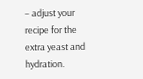– adjust your recipe for the extra yeast and hydration.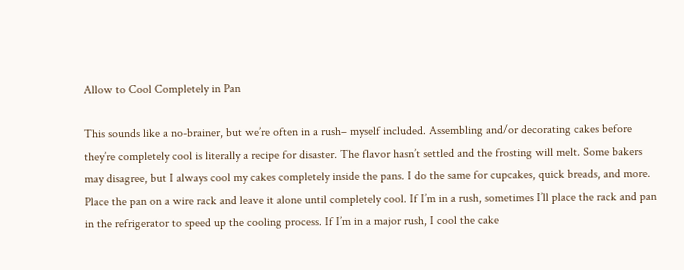Allow to Cool Completely in Pan

This sounds like a no-brainer, but we’re often in a rush– myself included. Assembling and/or decorating cakes before they’re completely cool is literally a recipe for disaster. The flavor hasn’t settled and the frosting will melt. Some bakers may disagree, but I always cool my cakes completely inside the pans. I do the same for cupcakes, quick breads, and more. Place the pan on a wire rack and leave it alone until completely cool. If I’m in a rush, sometimes I’ll place the rack and pan in the refrigerator to speed up the cooling process. If I’m in a major rush, I cool the cake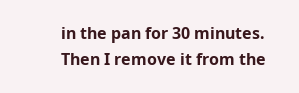in the pan for 30 minutes. Then I remove it from the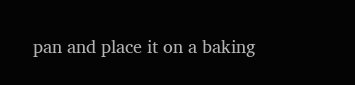pan and place it on a baking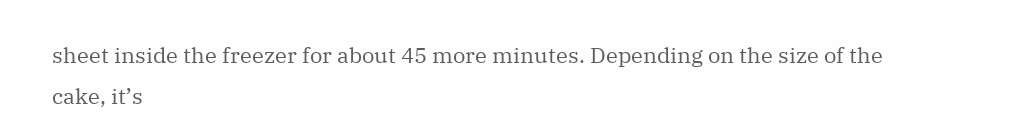sheet inside the freezer for about 45 more minutes. Depending on the size of the cake, it’s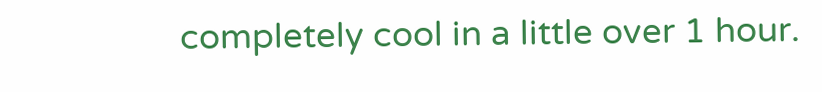completely cool in a little over 1 hour.